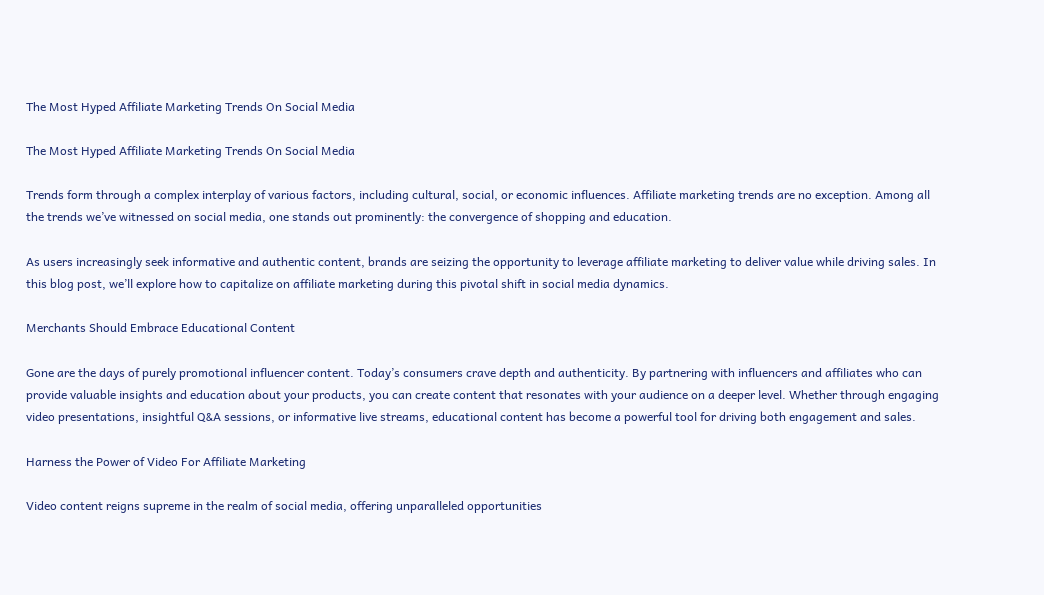The Most Hyped Affiliate Marketing Trends On Social Media

The Most Hyped Affiliate Marketing Trends On Social Media

Trends form through a complex interplay of various factors, including cultural, social, or economic influences. Affiliate marketing trends are no exception. Among all the trends we’ve witnessed on social media, one stands out prominently: the convergence of shopping and education.

As users increasingly seek informative and authentic content, brands are seizing the opportunity to leverage affiliate marketing to deliver value while driving sales. In this blog post, we’ll explore how to capitalize on affiliate marketing during this pivotal shift in social media dynamics.

Merchants Should Embrace Educational Content

Gone are the days of purely promotional influencer content. Today’s consumers crave depth and authenticity. By partnering with influencers and affiliates who can provide valuable insights and education about your products, you can create content that resonates with your audience on a deeper level. Whether through engaging video presentations, insightful Q&A sessions, or informative live streams, educational content has become a powerful tool for driving both engagement and sales.

Harness the Power of Video For Affiliate Marketing

Video content reigns supreme in the realm of social media, offering unparalleled opportunities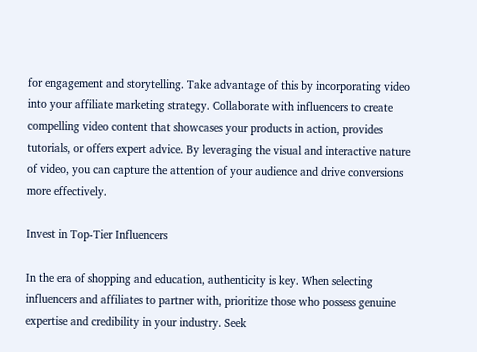for engagement and storytelling. Take advantage of this by incorporating video into your affiliate marketing strategy. Collaborate with influencers to create compelling video content that showcases your products in action, provides tutorials, or offers expert advice. By leveraging the visual and interactive nature of video, you can capture the attention of your audience and drive conversions more effectively.

Invest in Top-Tier Influencers

In the era of shopping and education, authenticity is key. When selecting influencers and affiliates to partner with, prioritize those who possess genuine expertise and credibility in your industry. Seek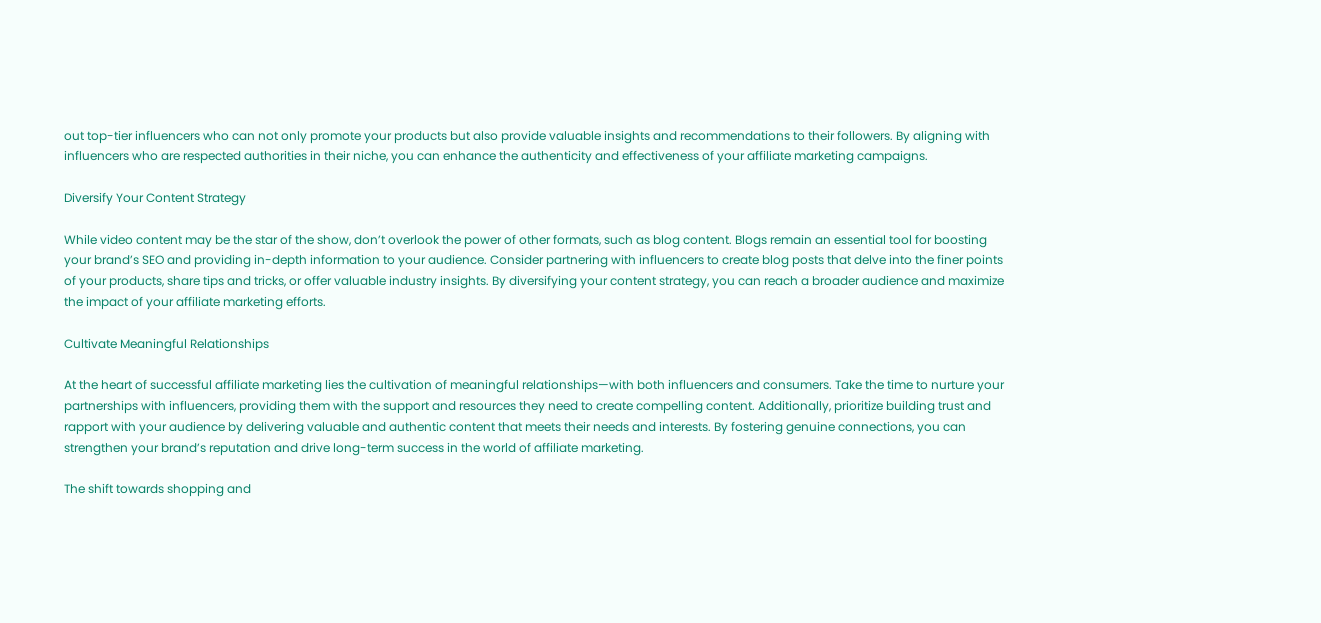out top-tier influencers who can not only promote your products but also provide valuable insights and recommendations to their followers. By aligning with influencers who are respected authorities in their niche, you can enhance the authenticity and effectiveness of your affiliate marketing campaigns.

Diversify Your Content Strategy

While video content may be the star of the show, don’t overlook the power of other formats, such as blog content. Blogs remain an essential tool for boosting your brand’s SEO and providing in-depth information to your audience. Consider partnering with influencers to create blog posts that delve into the finer points of your products, share tips and tricks, or offer valuable industry insights. By diversifying your content strategy, you can reach a broader audience and maximize the impact of your affiliate marketing efforts.

Cultivate Meaningful Relationships

At the heart of successful affiliate marketing lies the cultivation of meaningful relationships—with both influencers and consumers. Take the time to nurture your partnerships with influencers, providing them with the support and resources they need to create compelling content. Additionally, prioritize building trust and rapport with your audience by delivering valuable and authentic content that meets their needs and interests. By fostering genuine connections, you can strengthen your brand’s reputation and drive long-term success in the world of affiliate marketing.

The shift towards shopping and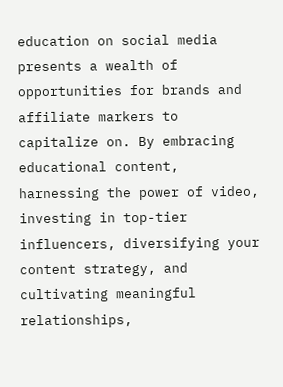education on social media presents a wealth of opportunities for brands and affiliate markers to capitalize on. By embracing educational content, harnessing the power of video, investing in top-tier influencers, diversifying your content strategy, and cultivating meaningful relationships,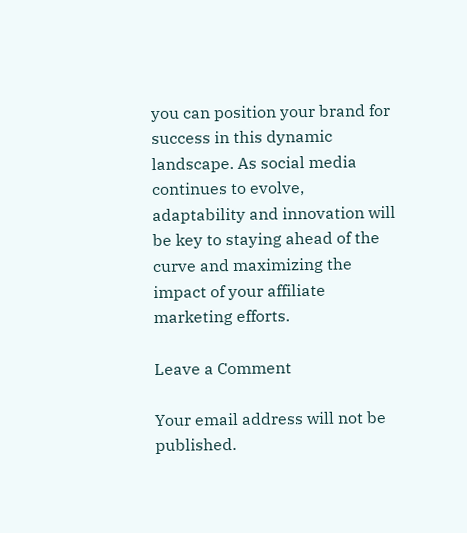you can position your brand for success in this dynamic landscape. As social media continues to evolve, adaptability and innovation will be key to staying ahead of the curve and maximizing the impact of your affiliate marketing efforts.

Leave a Comment

Your email address will not be published.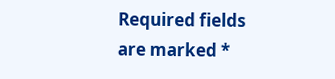Required fields are marked *